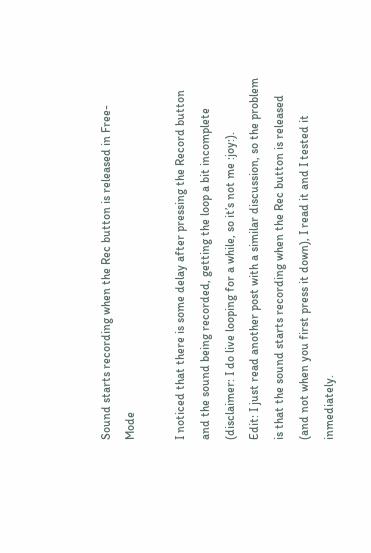Sound starts recording when the Rec button is released in Free-Mode

I noticed that there is some delay after pressing the Record button and the sound being recorded, getting the loop a bit incomplete (disclaimer: I do live looping for a while, so it’s not me :joy:).
Edit: I just read another post with a similar discussion, so the problem is that the sound starts recording when the Rec button is released (and not when you first press it down), I read it and I tested it inmediately.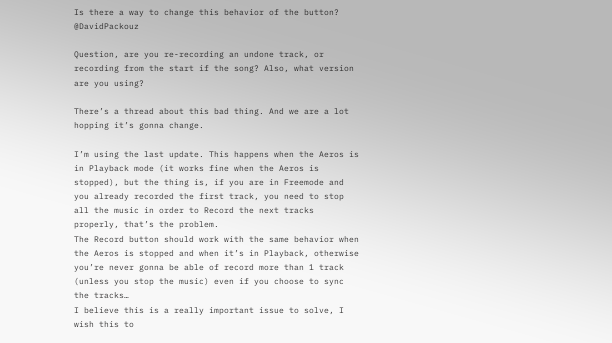Is there a way to change this behavior of the button? @DavidPackouz

Question, are you re-recording an undone track, or recording from the start if the song? Also, what version are you using?

There’s a thread about this bad thing. And we are a lot hopping it’s gonna change.

I’m using the last update. This happens when the Aeros is in Playback mode (it works fine when the Aeros is stopped), but the thing is, if you are in Freemode and you already recorded the first track, you need to stop all the music in order to Record the next tracks properly, that’s the problem.
The Record button should work with the same behavior when the Aeros is stopped and when it’s in Playback, otherwise you’re never gonna be able of record more than 1 track (unless you stop the music) even if you choose to sync the tracks…
I believe this is a really important issue to solve, I wish this to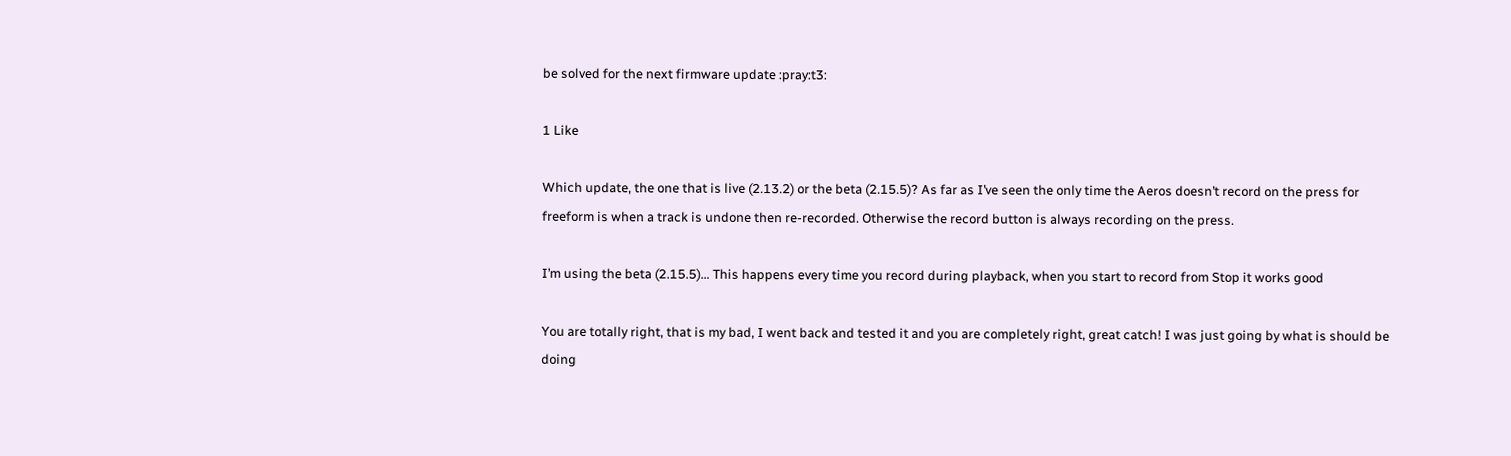be solved for the next firmware update :pray:t3:

1 Like

Which update, the one that is live (2.13.2) or the beta (2.15.5)? As far as I’ve seen the only time the Aeros doesn’t record on the press for freeform is when a track is undone then re-recorded. Otherwise the record button is always recording on the press.

I’m using the beta (2.15.5)… This happens every time you record during playback, when you start to record from Stop it works good

You are totally right, that is my bad, I went back and tested it and you are completely right, great catch! I was just going by what is should be doing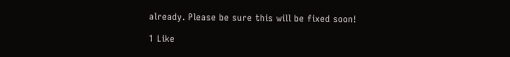already. Please be sure this will be fixed soon!

1 Like